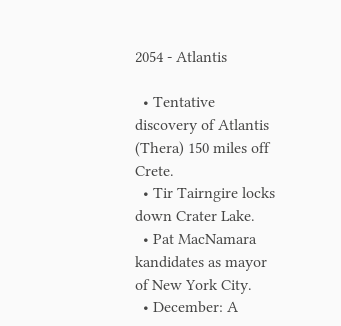2054 - Atlantis

  • Tentative discovery of Atlantis (Thera) 150 miles off Crete.
  • Tir Tairngire locks down Crater Lake.
  • Pat MacNamara kandidates as mayor of New York City.
  • December: A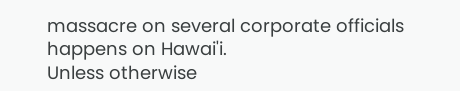massacre on several corporate officials happens on Hawai'i.
Unless otherwise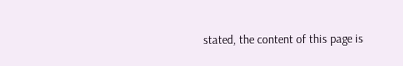stated, the content of this page is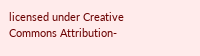licensed under Creative Commons Attribution-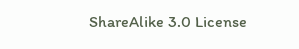ShareAlike 3.0 License